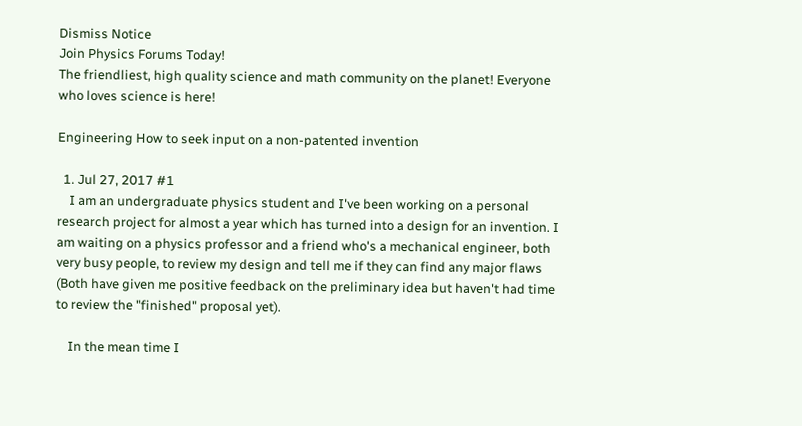Dismiss Notice
Join Physics Forums Today!
The friendliest, high quality science and math community on the planet! Everyone who loves science is here!

Engineering How to seek input on a non-patented invention

  1. Jul 27, 2017 #1
    I am an undergraduate physics student and I've been working on a personal research project for almost a year which has turned into a design for an invention. I am waiting on a physics professor and a friend who's a mechanical engineer, both very busy people, to review my design and tell me if they can find any major flaws (Both have given me positive feedback on the preliminary idea but haven't had time to review the "finished" proposal yet).

    In the mean time I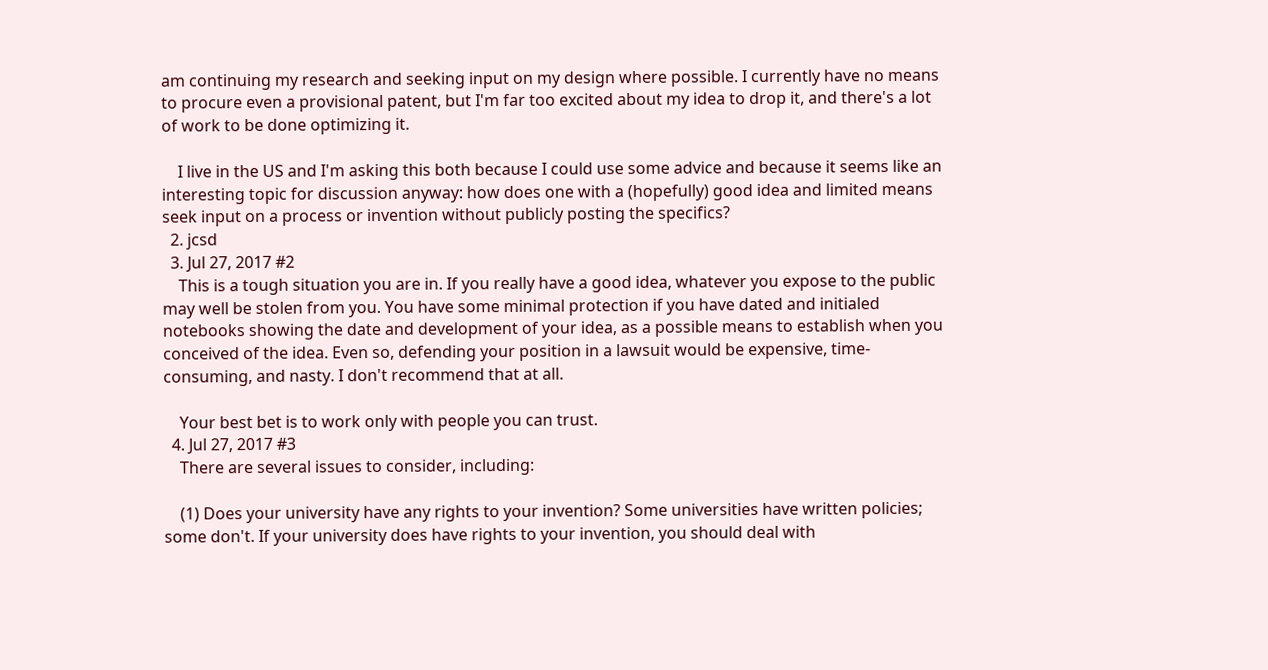am continuing my research and seeking input on my design where possible. I currently have no means to procure even a provisional patent, but I'm far too excited about my idea to drop it, and there's a lot of work to be done optimizing it.

    I live in the US and I'm asking this both because I could use some advice and because it seems like an interesting topic for discussion anyway: how does one with a (hopefully) good idea and limited means seek input on a process or invention without publicly posting the specifics?
  2. jcsd
  3. Jul 27, 2017 #2
    This is a tough situation you are in. If you really have a good idea, whatever you expose to the public may well be stolen from you. You have some minimal protection if you have dated and initialed notebooks showing the date and development of your idea, as a possible means to establish when you conceived of the idea. Even so, defending your position in a lawsuit would be expensive, time-consuming, and nasty. I don't recommend that at all.

    Your best bet is to work only with people you can trust.
  4. Jul 27, 2017 #3
    There are several issues to consider, including:

    (1) Does your university have any rights to your invention? Some universities have written policies; some don't. If your university does have rights to your invention, you should deal with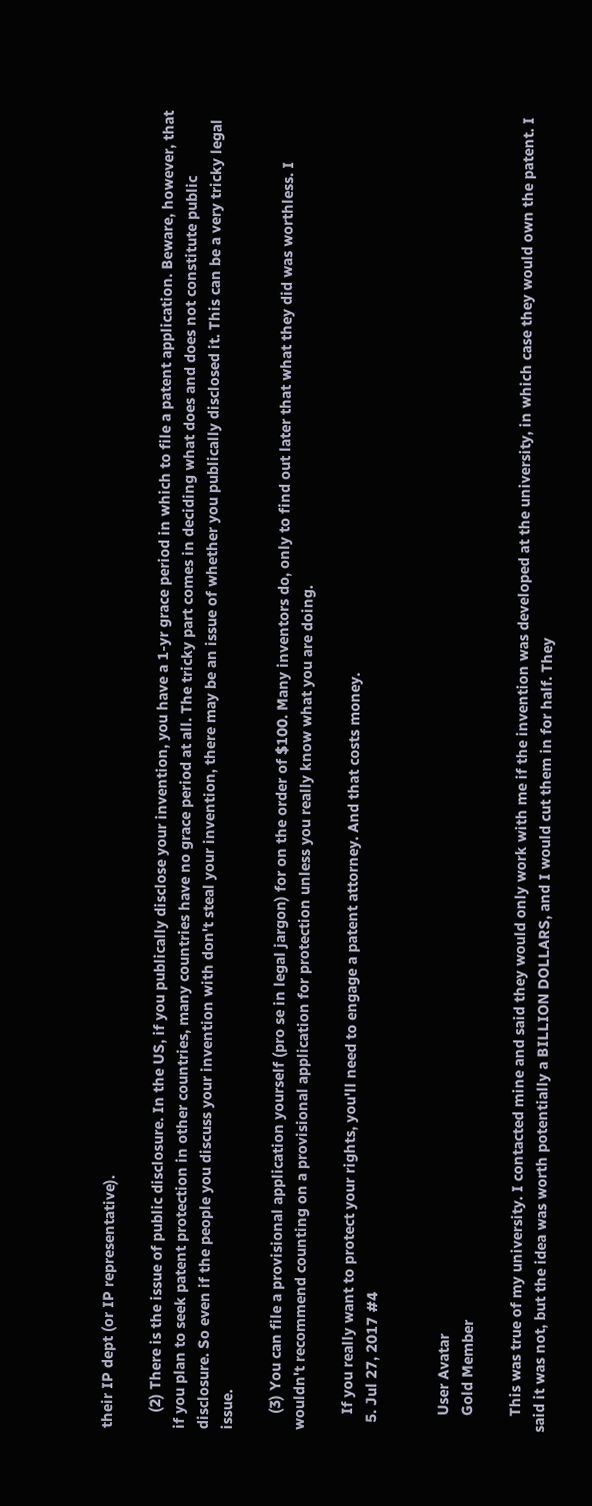their IP dept (or IP representative).

    (2) There is the issue of public disclosure. In the US, if you publically disclose your invention, you have a 1-yr grace period in which to file a patent application. Beware, however, that if you plan to seek patent protection in other countries, many countries have no grace period at all. The tricky part comes in deciding what does and does not constitute public disclosure. So even if the people you discuss your invention with don't steal your invention, there may be an issue of whether you publically disclosed it. This can be a very tricky legal issue.

    (3) You can file a provisional application yourself (pro se in legal jargon) for on the order of $100. Many inventors do, only to find out later that what they did was worthless. I wouldn't recommend counting on a provisional application for protection unless you really know what you are doing.

    If you really want to protect your rights, you'll need to engage a patent attorney. And that costs money.
  5. Jul 27, 2017 #4


    User Avatar
    Gold Member

    This was true of my university. I contacted mine and said they would only work with me if the invention was developed at the university, in which case they would own the patent. I said it was not, but the idea was worth potentially a BILLION DOLLARS, and I would cut them in for half. They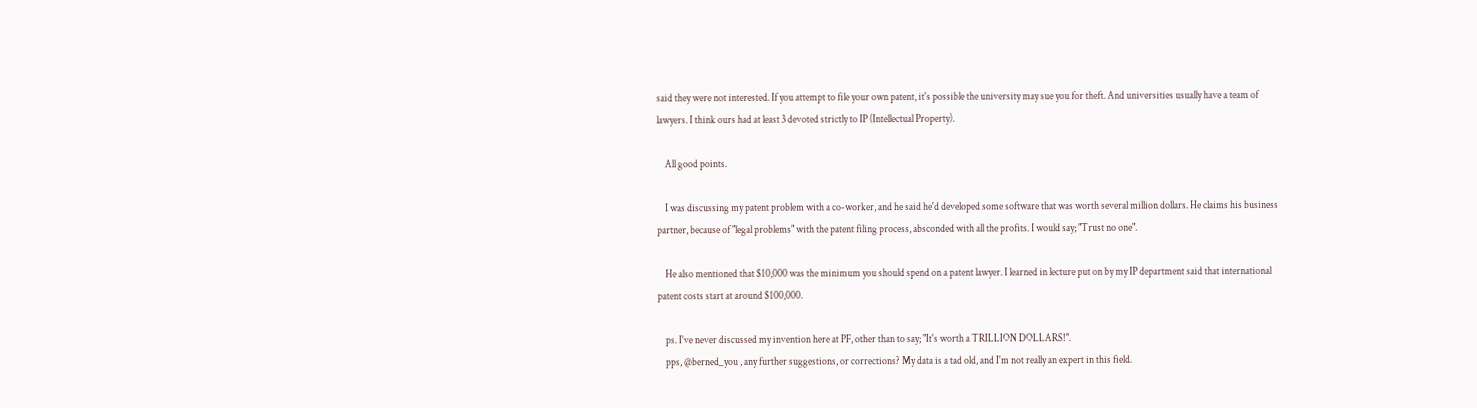said they were not interested. If you attempt to file your own patent, it's possible the university may sue you for theft. And universities usually have a team of lawyers. I think ours had at least 3 devoted strictly to IP (Intellectual Property).

    All good points.

    I was discussing my patent problem with a co-worker, and he said he'd developed some software that was worth several million dollars. He claims his business partner, because of "legal problems" with the patent filing process, absconded with all the profits. I would say; "Trust no one".

    He also mentioned that $10,000 was the minimum you should spend on a patent lawyer. I learned in lecture put on by my IP department said that international patent costs start at around $100,000.

    ps. I've never discussed my invention here at PF, other than to say; "It's worth a TRILLION DOLLARS!".
    pps, @berned_you , any further suggestions, or corrections? My data is a tad old, and I'm not really an expert in this field.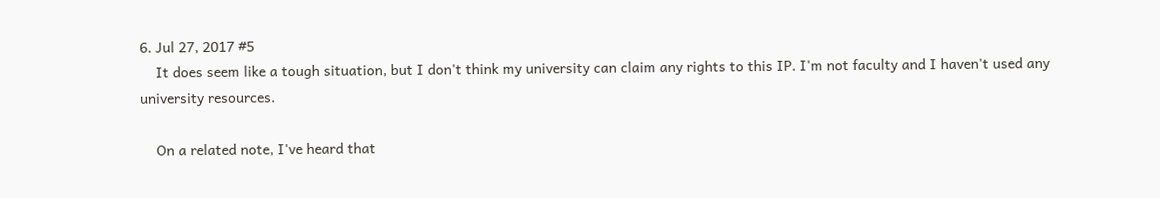6. Jul 27, 2017 #5
    It does seem like a tough situation, but I don't think my university can claim any rights to this IP. I'm not faculty and I haven't used any university resources.

    On a related note, I've heard that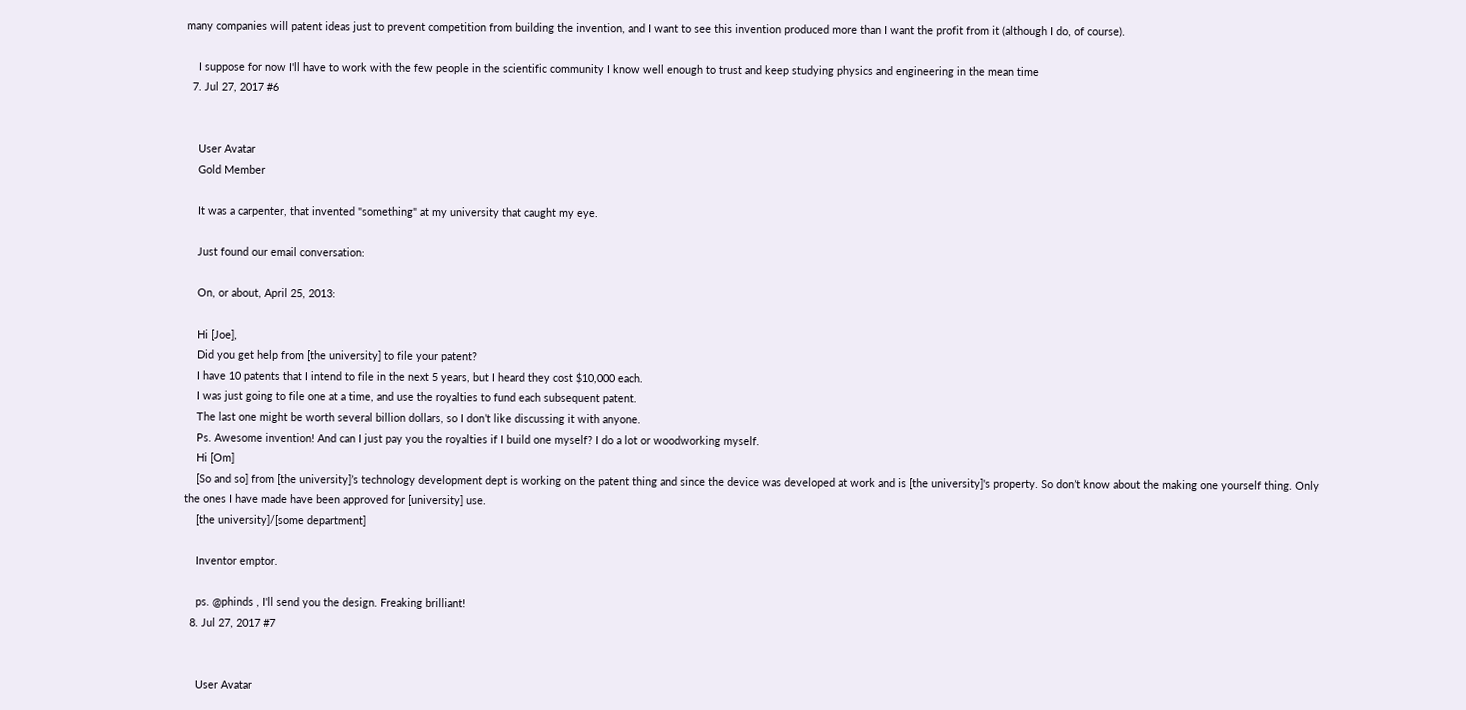many companies will patent ideas just to prevent competition from building the invention, and I want to see this invention produced more than I want the profit from it (although I do, of course).

    I suppose for now I'll have to work with the few people in the scientific community I know well enough to trust and keep studying physics and engineering in the mean time
  7. Jul 27, 2017 #6


    User Avatar
    Gold Member

    It was a carpenter, that invented "something" at my university that caught my eye.

    Just found our email conversation:

    On, or about, April 25, 2013:

    Hi [Joe],
    Did you get help from [the university] to file your patent?
    I have 10 patents that I intend to file in the next 5 years, but I heard they cost $10,000 each.
    I was just going to file one at a time, and use the royalties to fund each subsequent patent.
    The last one might be worth several billion dollars, so I don’t like discussing it with anyone.
    Ps. Awesome invention! And can I just pay you the royalties if I build one myself? I do a lot or woodworking myself.
    Hi [Om]
    [So and so] from [the university]’s technology development dept is working on the patent thing and since the device was developed at work and is [the university]'s property. So don’t know about the making one yourself thing. Only the ones I have made have been approved for [university] use.
    [the university]/[some department]

    Inventor emptor.

    ps. @phinds , I'll send you the design. Freaking brilliant!
  8. Jul 27, 2017 #7


    User Avatar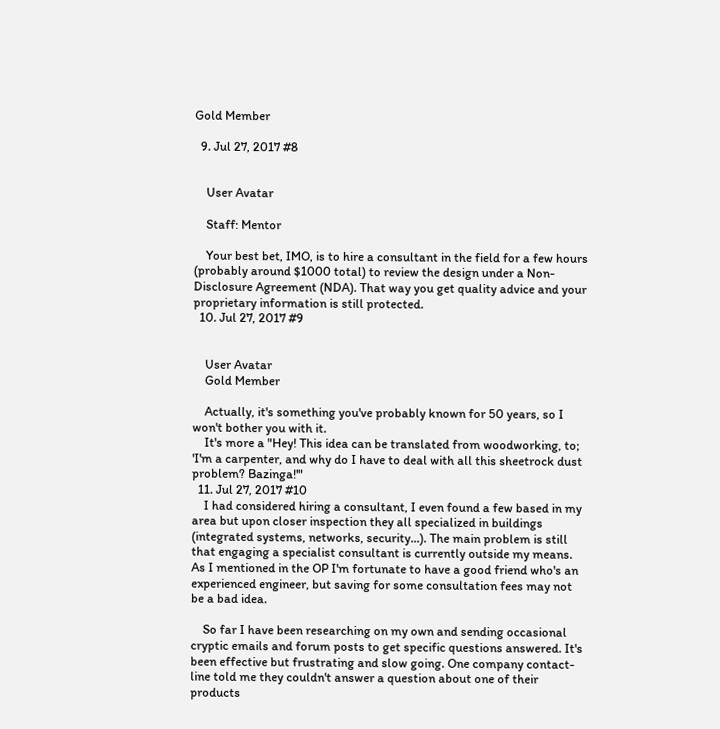Gold Member

  9. Jul 27, 2017 #8


    User Avatar

    Staff: Mentor

    Your best bet, IMO, is to hire a consultant in the field for a few hours (probably around $1000 total) to review the design under a Non-Disclosure Agreement (NDA). That way you get quality advice and your proprietary information is still protected.
  10. Jul 27, 2017 #9


    User Avatar
    Gold Member

    Actually, it's something you've probably known for 50 years, so I won't bother you with it.
    It's more a "Hey! This idea can be translated from woodworking, to; 'I'm a carpenter, and why do I have to deal with all this sheetrock dust problem? Bazinga!'"
  11. Jul 27, 2017 #10
    I had considered hiring a consultant, I even found a few based in my area but upon closer inspection they all specialized in buildings (integrated systems, networks, security...). The main problem is still that engaging a specialist consultant is currently outside my means. As I mentioned in the OP I'm fortunate to have a good friend who's an experienced engineer, but saving for some consultation fees may not be a bad idea.

    So far I have been researching on my own and sending occasional cryptic emails and forum posts to get specific questions answered. It's been effective but frustrating and slow going. One company contact-line told me they couldn't answer a question about one of their products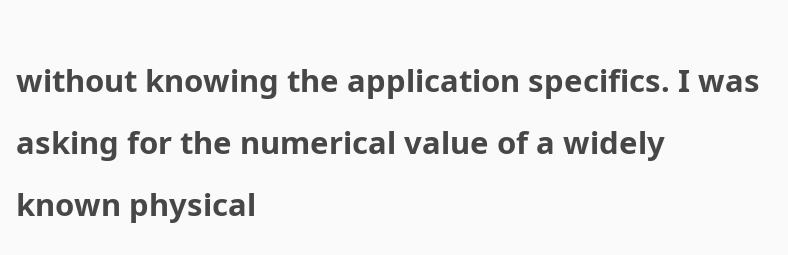without knowing the application specifics. I was asking for the numerical value of a widely known physical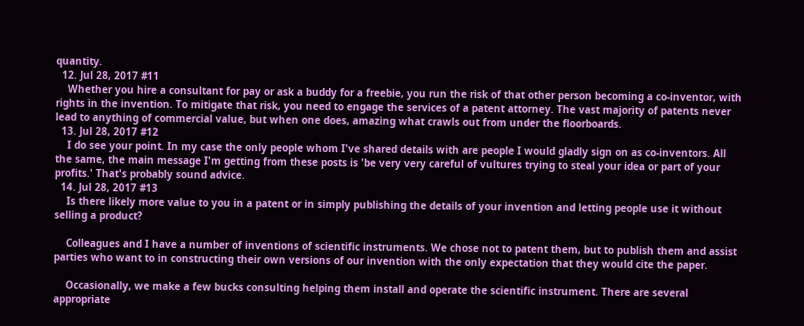quantity.
  12. Jul 28, 2017 #11
    Whether you hire a consultant for pay or ask a buddy for a freebie, you run the risk of that other person becoming a co-inventor, with rights in the invention. To mitigate that risk, you need to engage the services of a patent attorney. The vast majority of patents never lead to anything of commercial value, but when one does, amazing what crawls out from under the floorboards.
  13. Jul 28, 2017 #12
    I do see your point. In my case the only people whom I've shared details with are people I would gladly sign on as co-inventors. All the same, the main message I'm getting from these posts is 'be very very careful of vultures trying to steal your idea or part of your profits.' That's probably sound advice.
  14. Jul 28, 2017 #13
    Is there likely more value to you in a patent or in simply publishing the details of your invention and letting people use it without selling a product?

    Colleagues and I have a number of inventions of scientific instruments. We chose not to patent them, but to publish them and assist parties who want to in constructing their own versions of our invention with the only expectation that they would cite the paper.

    Occasionally, we make a few bucks consulting helping them install and operate the scientific instrument. There are several appropriate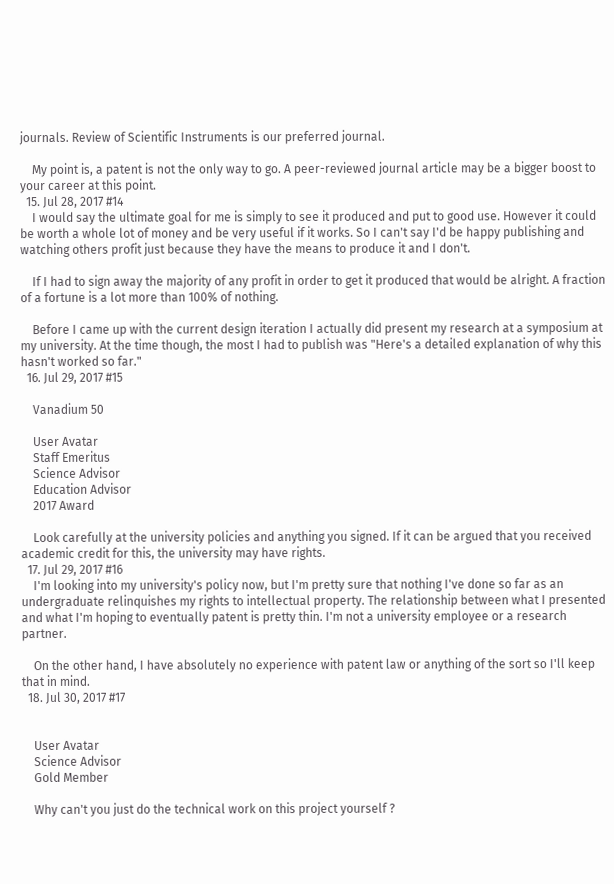journals. Review of Scientific Instruments is our preferred journal.

    My point is, a patent is not the only way to go. A peer-reviewed journal article may be a bigger boost to your career at this point.
  15. Jul 28, 2017 #14
    I would say the ultimate goal for me is simply to see it produced and put to good use. However it could be worth a whole lot of money and be very useful if it works. So I can't say I'd be happy publishing and watching others profit just because they have the means to produce it and I don't.

    If I had to sign away the majority of any profit in order to get it produced that would be alright. A fraction of a fortune is a lot more than 100% of nothing.

    Before I came up with the current design iteration I actually did present my research at a symposium at my university. At the time though, the most I had to publish was "Here's a detailed explanation of why this hasn't worked so far."
  16. Jul 29, 2017 #15

    Vanadium 50

    User Avatar
    Staff Emeritus
    Science Advisor
    Education Advisor
    2017 Award

    Look carefully at the university policies and anything you signed. If it can be argued that you received academic credit for this, the university may have rights.
  17. Jul 29, 2017 #16
    I'm looking into my university's policy now, but I'm pretty sure that nothing I've done so far as an undergraduate relinquishes my rights to intellectual property. The relationship between what I presented and what I'm hoping to eventually patent is pretty thin. I'm not a university employee or a research partner.

    On the other hand, I have absolutely no experience with patent law or anything of the sort so I'll keep that in mind.
  18. Jul 30, 2017 #17


    User Avatar
    Science Advisor
    Gold Member

    Why can't you just do the technical work on this project yourself ?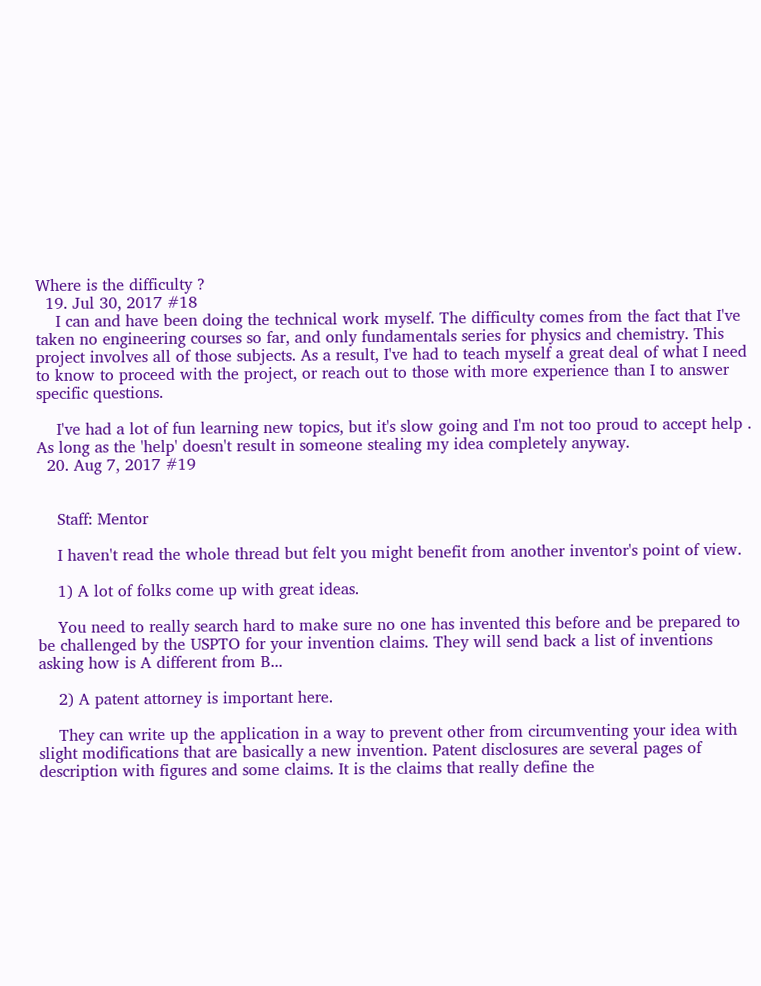Where is the difficulty ?
  19. Jul 30, 2017 #18
    I can and have been doing the technical work myself. The difficulty comes from the fact that I've taken no engineering courses so far, and only fundamentals series for physics and chemistry. This project involves all of those subjects. As a result, I've had to teach myself a great deal of what I need to know to proceed with the project, or reach out to those with more experience than I to answer specific questions.

    I've had a lot of fun learning new topics, but it's slow going and I'm not too proud to accept help . As long as the 'help' doesn't result in someone stealing my idea completely anyway.
  20. Aug 7, 2017 #19


    Staff: Mentor

    I haven't read the whole thread but felt you might benefit from another inventor's point of view.

    1) A lot of folks come up with great ideas.

    You need to really search hard to make sure no one has invented this before and be prepared to be challenged by the USPTO for your invention claims. They will send back a list of inventions asking how is A different from B...

    2) A patent attorney is important here.

    They can write up the application in a way to prevent other from circumventing your idea with slight modifications that are basically a new invention. Patent disclosures are several pages of description with figures and some claims. It is the claims that really define the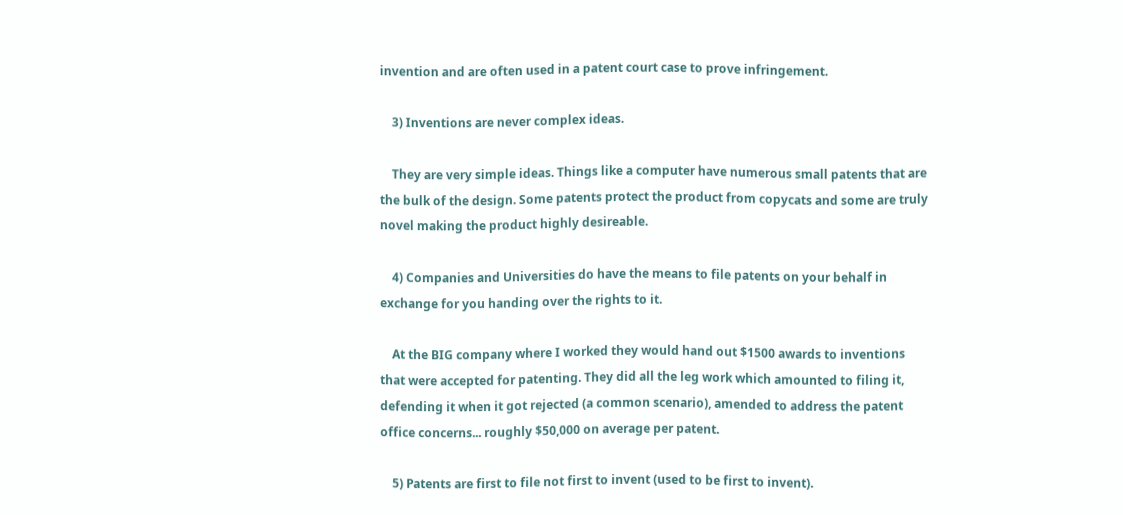invention and are often used in a patent court case to prove infringement.

    3) Inventions are never complex ideas.

    They are very simple ideas. Things like a computer have numerous small patents that are the bulk of the design. Some patents protect the product from copycats and some are truly novel making the product highly desireable.

    4) Companies and Universities do have the means to file patents on your behalf in exchange for you handing over the rights to it.

    At the BIG company where I worked they would hand out $1500 awards to inventions that were accepted for patenting. They did all the leg work which amounted to filing it, defending it when it got rejected (a common scenario), amended to address the patent office concerns... roughly $50,000 on average per patent.

    5) Patents are first to file not first to invent (used to be first to invent).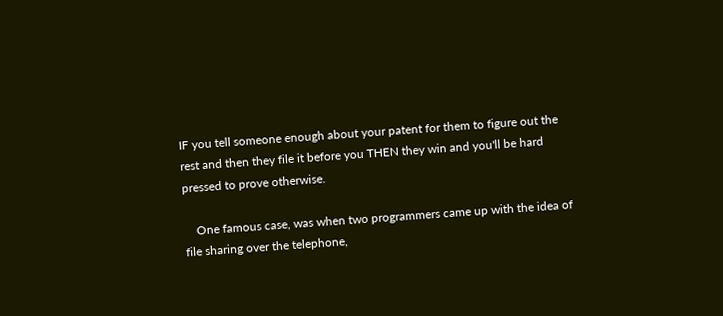IF you tell someone enough about your patent for them to figure out the rest and then they file it before you THEN they win and you'll be hard pressed to prove otherwise.

    One famous case, was when two programmers came up with the idea of file sharing over the telephone,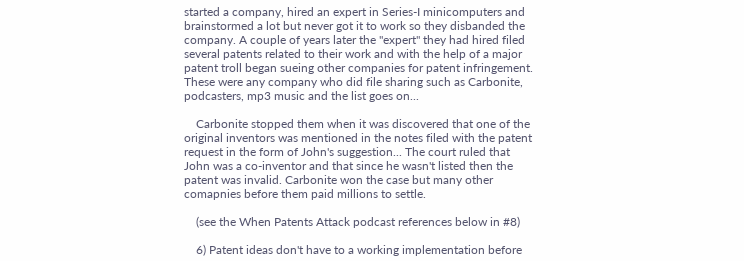started a company, hired an expert in Series-I minicomputers and brainstormed a lot but never got it to work so they disbanded the company. A couple of years later the "expert" they had hired filed several patents related to their work and with the help of a major patent troll began sueing other companies for patent infringement. These were any company who did file sharing such as Carbonite, podcasters, mp3 music and the list goes on...

    Carbonite stopped them when it was discovered that one of the original inventors was mentioned in the notes filed with the patent request in the form of John's suggestion... The court ruled that John was a co-inventor and that since he wasn't listed then the patent was invalid. Carbonite won the case but many other comapnies before them paid millions to settle.

    (see the When Patents Attack podcast references below in #8)

    6) Patent ideas don't have to a working implementation before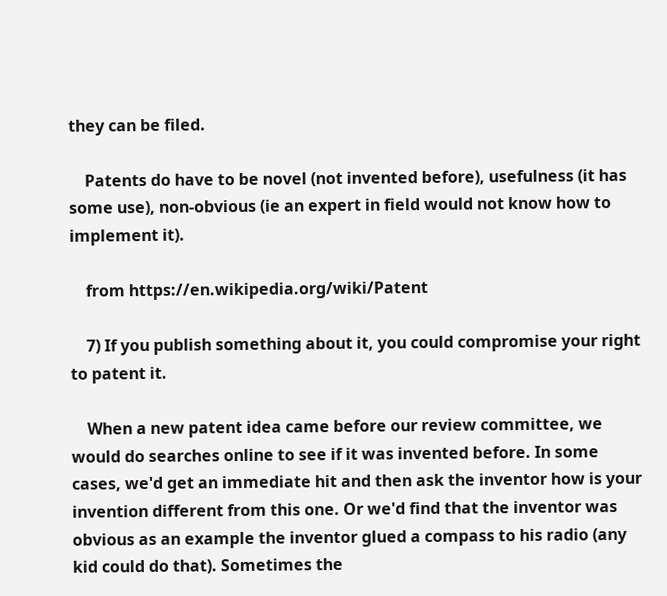they can be filed.

    Patents do have to be novel (not invented before), usefulness (it has some use), non-obvious (ie an expert in field would not know how to implement it).

    from https://en.wikipedia.org/wiki/Patent

    7) If you publish something about it, you could compromise your right to patent it.

    When a new patent idea came before our review committee, we would do searches online to see if it was invented before. In some cases, we'd get an immediate hit and then ask the inventor how is your invention different from this one. Or we'd find that the inventor was obvious as an example the inventor glued a compass to his radio (any kid could do that). Sometimes the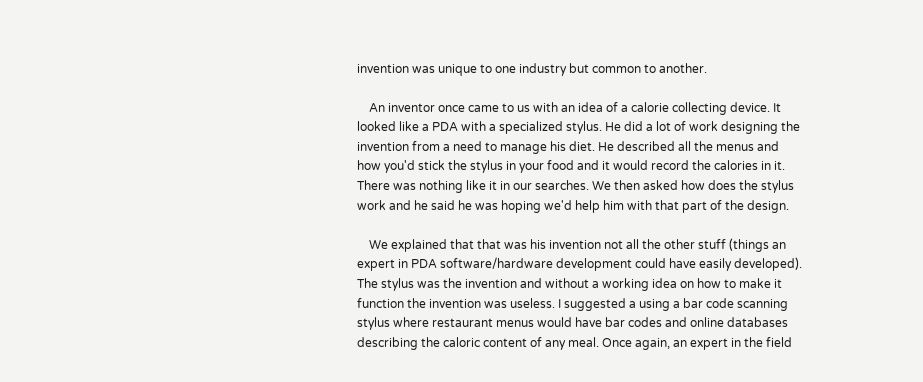invention was unique to one industry but common to another.

    An inventor once came to us with an idea of a calorie collecting device. It looked like a PDA with a specialized stylus. He did a lot of work designing the invention from a need to manage his diet. He described all the menus and how you'd stick the stylus in your food and it would record the calories in it. There was nothing like it in our searches. We then asked how does the stylus work and he said he was hoping we'd help him with that part of the design.

    We explained that that was his invention not all the other stuff (things an expert in PDA software/hardware development could have easily developed). The stylus was the invention and without a working idea on how to make it function the invention was useless. I suggested a using a bar code scanning stylus where restaurant menus would have bar codes and online databases describing the caloric content of any meal. Once again, an expert in the field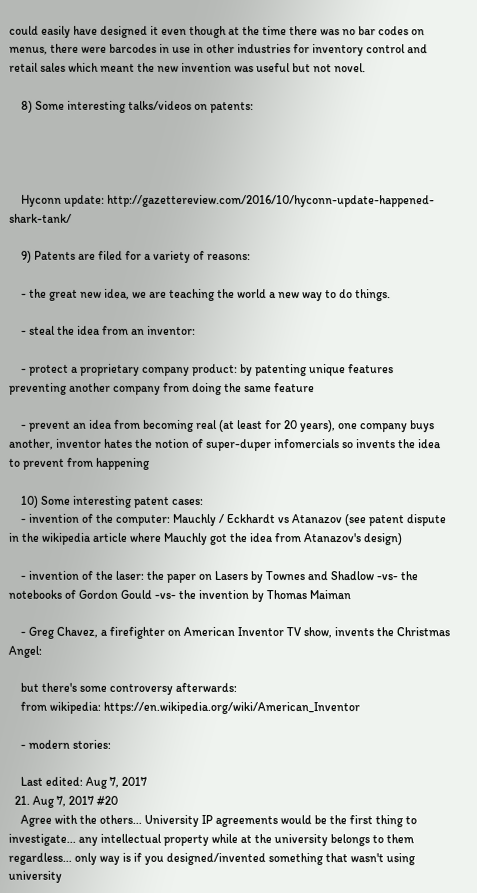could easily have designed it even though at the time there was no bar codes on menus, there were barcodes in use in other industries for inventory control and retail sales which meant the new invention was useful but not novel.

    8) Some interesting talks/videos on patents:




    Hyconn update: http://gazettereview.com/2016/10/hyconn-update-happened-shark-tank/

    9) Patents are filed for a variety of reasons:

    - the great new idea, we are teaching the world a new way to do things.

    - steal the idea from an inventor:

    - protect a proprietary company product: by patenting unique features preventing another company from doing the same feature

    - prevent an idea from becoming real (at least for 20 years), one company buys another, inventor hates the notion of super-duper infomercials so invents the idea to prevent from happening

    10) Some interesting patent cases:
    - invention of the computer: Mauchly / Eckhardt vs Atanazov (see patent dispute in the wikipedia article where Mauchly got the idea from Atanazov's design)

    - invention of the laser: the paper on Lasers by Townes and Shadlow -vs- the notebooks of Gordon Gould -vs- the invention by Thomas Maiman

    - Greg Chavez, a firefighter on American Inventor TV show, invents the Christmas Angel:

    but there's some controversy afterwards:
    from wikipedia: https://en.wikipedia.org/wiki/American_Inventor

    - modern stories:

    Last edited: Aug 7, 2017
  21. Aug 7, 2017 #20
    Agree with the others... University IP agreements would be the first thing to investigate... any intellectual property while at the university belongs to them regardless... only way is if you designed/invented something that wasn't using university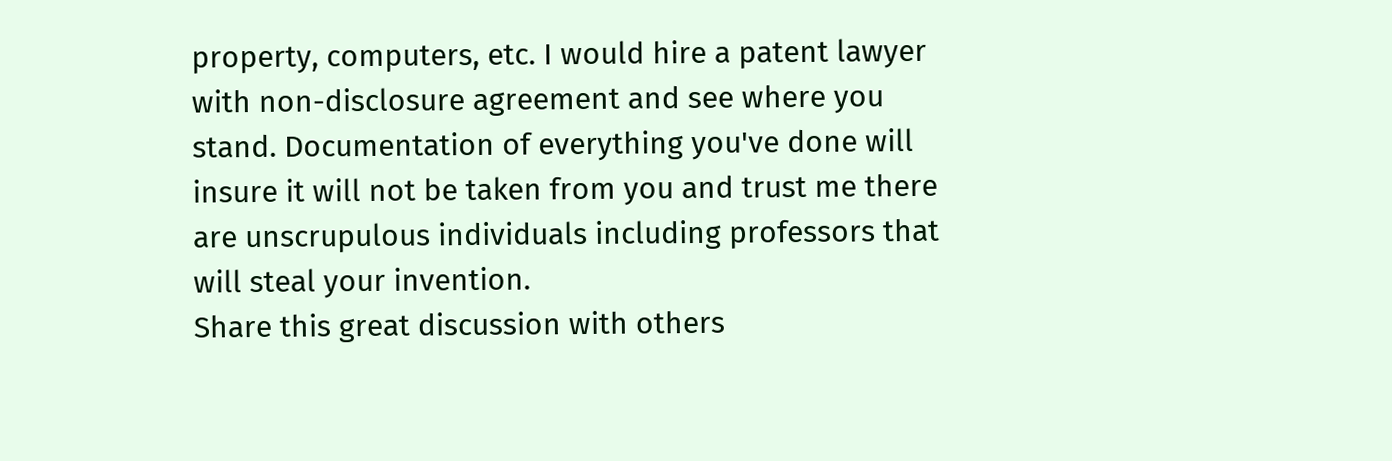property, computers, etc. I would hire a patent lawyer with non-disclosure agreement and see where you stand. Documentation of everything you've done will insure it will not be taken from you and trust me there are unscrupulous individuals including professors that will steal your invention.
Share this great discussion with others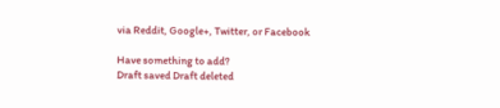via Reddit, Google+, Twitter, or Facebook

Have something to add?
Draft saved Draft deleted